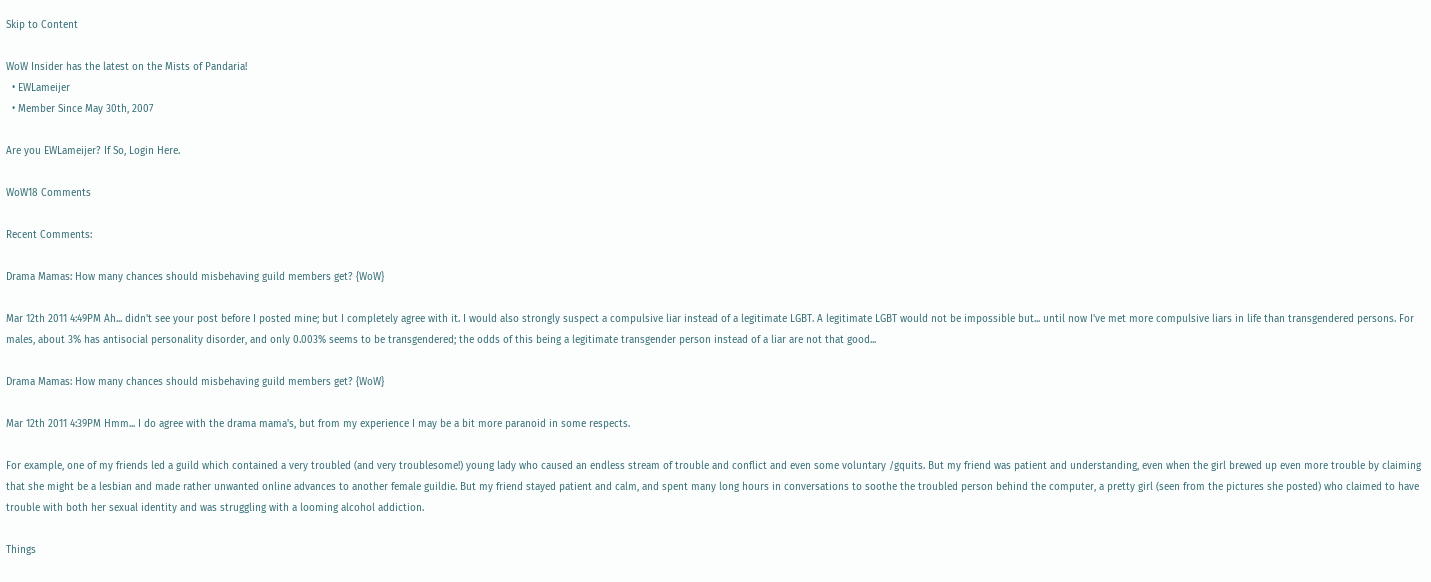Skip to Content

WoW Insider has the latest on the Mists of Pandaria!
  • EWLameijer
  • Member Since May 30th, 2007

Are you EWLameijer? If So, Login Here.

WoW18 Comments

Recent Comments:

Drama Mamas: How many chances should misbehaving guild members get? {WoW}

Mar 12th 2011 4:49PM Ah... didn't see your post before I posted mine; but I completely agree with it. I would also strongly suspect a compulsive liar instead of a legitimate LGBT. A legitimate LGBT would not be impossible but... until now I've met more compulsive liars in life than transgendered persons. For males, about 3% has antisocial personality disorder, and only 0.003% seems to be transgendered; the odds of this being a legitimate transgender person instead of a liar are not that good...

Drama Mamas: How many chances should misbehaving guild members get? {WoW}

Mar 12th 2011 4:39PM Hmm... I do agree with the drama mama's, but from my experience I may be a bit more paranoid in some respects.

For example, one of my friends led a guild which contained a very troubled (and very troublesome!) young lady who caused an endless stream of trouble and conflict and even some voluntary /gquits. But my friend was patient and understanding, even when the girl brewed up even more trouble by claiming that she might be a lesbian and made rather unwanted online advances to another female guildie. But my friend stayed patient and calm, and spent many long hours in conversations to soothe the troubled person behind the computer, a pretty girl (seen from the pictures she posted) who claimed to have trouble with both her sexual identity and was struggling with a looming alcohol addiction.

Things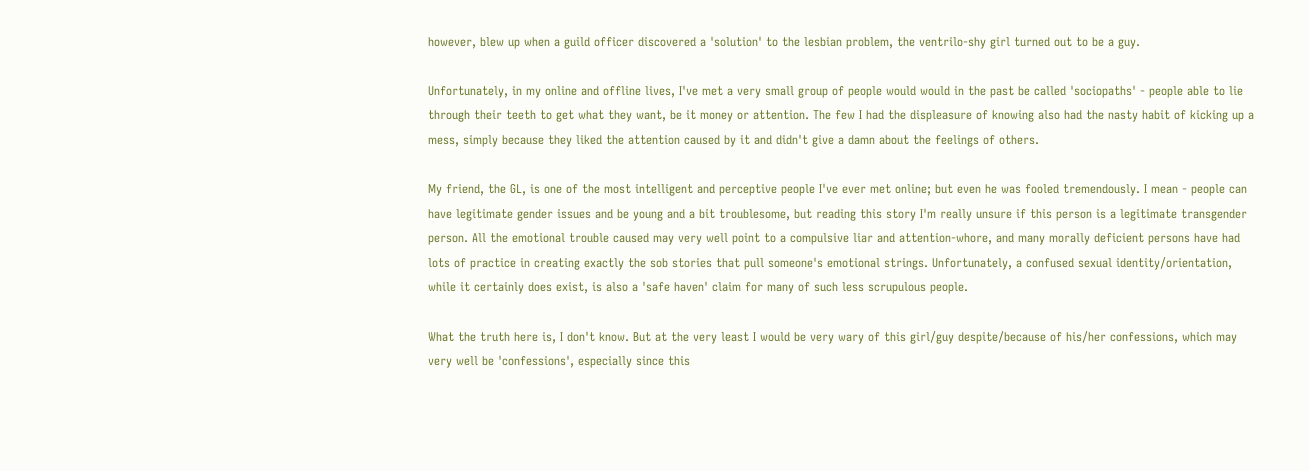however, blew up when a guild officer discovered a 'solution' to the lesbian problem, the ventrilo-shy girl turned out to be a guy.

Unfortunately, in my online and offline lives, I've met a very small group of people would would in the past be called 'sociopaths' - people able to lie through their teeth to get what they want, be it money or attention. The few I had the displeasure of knowing also had the nasty habit of kicking up a mess, simply because they liked the attention caused by it and didn't give a damn about the feelings of others.

My friend, the GL, is one of the most intelligent and perceptive people I've ever met online; but even he was fooled tremendously. I mean - people can have legitimate gender issues and be young and a bit troublesome, but reading this story I'm really unsure if this person is a legitimate transgender person. All the emotional trouble caused may very well point to a compulsive liar and attention-whore, and many morally deficient persons have had lots of practice in creating exactly the sob stories that pull someone's emotional strings. Unfortunately, a confused sexual identity/orientation, while it certainly does exist, is also a 'safe haven' claim for many of such less scrupulous people.

What the truth here is, I don't know. But at the very least I would be very wary of this girl/guy despite/because of his/her confessions, which may very well be 'confessions', especially since this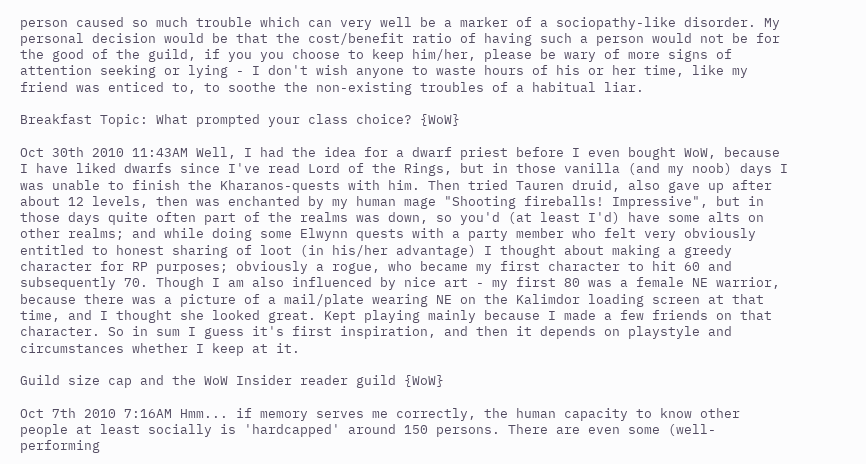person caused so much trouble which can very well be a marker of a sociopathy-like disorder. My personal decision would be that the cost/benefit ratio of having such a person would not be for the good of the guild, if you you choose to keep him/her, please be wary of more signs of attention seeking or lying - I don't wish anyone to waste hours of his or her time, like my friend was enticed to, to soothe the non-existing troubles of a habitual liar.

Breakfast Topic: What prompted your class choice? {WoW}

Oct 30th 2010 11:43AM Well, I had the idea for a dwarf priest before I even bought WoW, because I have liked dwarfs since I've read Lord of the Rings, but in those vanilla (and my noob) days I was unable to finish the Kharanos-quests with him. Then tried Tauren druid, also gave up after about 12 levels, then was enchanted by my human mage "Shooting fireballs! Impressive", but in those days quite often part of the realms was down, so you'd (at least I'd) have some alts on other realms; and while doing some Elwynn quests with a party member who felt very obviously entitled to honest sharing of loot (in his/her advantage) I thought about making a greedy character for RP purposes; obviously a rogue, who became my first character to hit 60 and subsequently 70. Though I am also influenced by nice art - my first 80 was a female NE warrior, because there was a picture of a mail/plate wearing NE on the Kalimdor loading screen at that time, and I thought she looked great. Kept playing mainly because I made a few friends on that character. So in sum I guess it's first inspiration, and then it depends on playstyle and circumstances whether I keep at it.

Guild size cap and the WoW Insider reader guild {WoW}

Oct 7th 2010 7:16AM Hmm... if memory serves me correctly, the human capacity to know other people at least socially is 'hardcapped' around 150 persons. There are even some (well-performing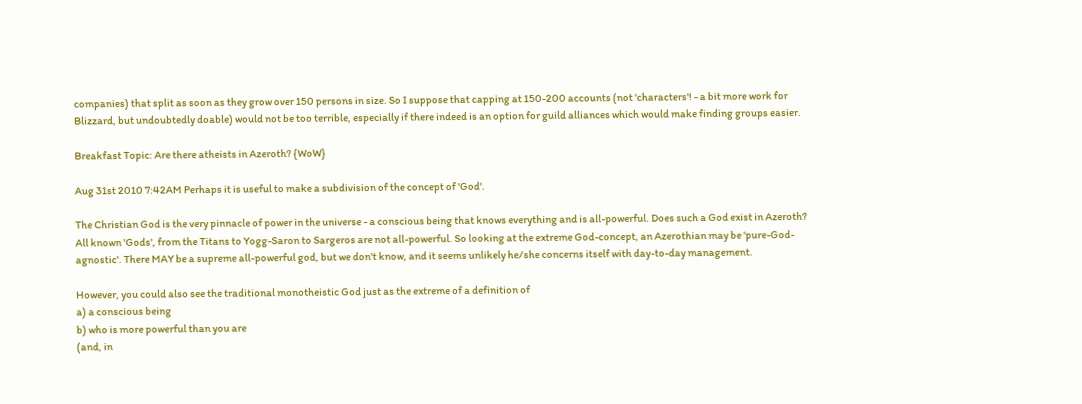companies) that split as soon as they grow over 150 persons in size. So I suppose that capping at 150-200 accounts (not 'characters'! - a bit more work for Blizzard, but undoubtedly doable) would not be too terrible, especially if there indeed is an option for guild alliances which would make finding groups easier.

Breakfast Topic: Are there atheists in Azeroth? {WoW}

Aug 31st 2010 7:42AM Perhaps it is useful to make a subdivision of the concept of 'God'.

The Christian God is the very pinnacle of power in the universe - a conscious being that knows everything and is all-powerful. Does such a God exist in Azeroth? All known 'Gods', from the Titans to Yogg-Saron to Sargeros are not all-powerful. So looking at the extreme God-concept, an Azerothian may be 'pure-God-agnostic'. There MAY be a supreme all-powerful god, but we don't know, and it seems unlikely he/she concerns itself with day-to-day management.

However, you could also see the traditional monotheistic God just as the extreme of a definition of
a) a conscious being
b) who is more powerful than you are
(and, in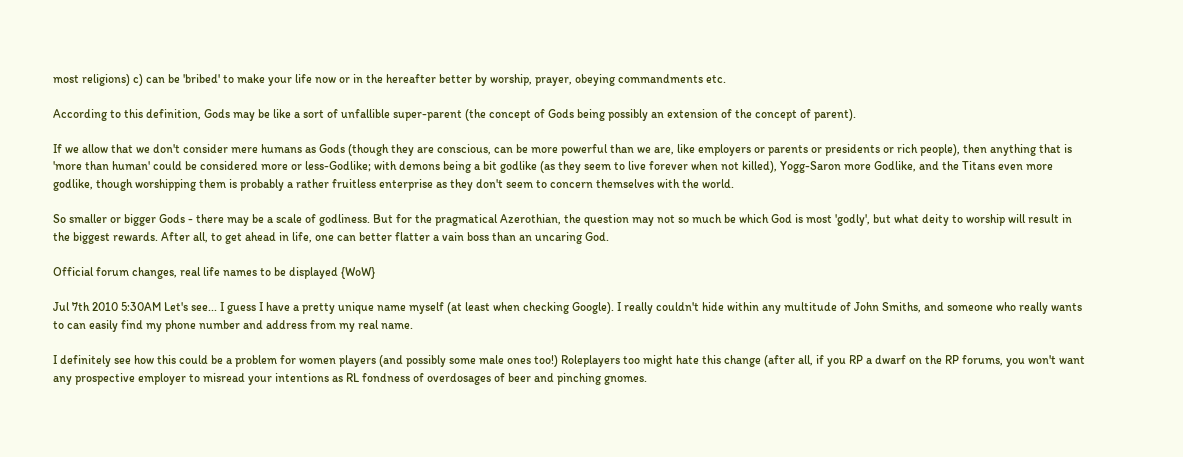most religions) c) can be 'bribed' to make your life now or in the hereafter better by worship, prayer, obeying commandments etc.

According to this definition, Gods may be like a sort of unfallible super-parent (the concept of Gods being possibly an extension of the concept of parent).

If we allow that we don't consider mere humans as Gods (though they are conscious, can be more powerful than we are, like employers or parents or presidents or rich people), then anything that is 'more than human' could be considered more or less-Godlike; with demons being a bit godlike (as they seem to live forever when not killed), Yogg-Saron more Godlike, and the Titans even more godlike, though worshipping them is probably a rather fruitless enterprise as they don't seem to concern themselves with the world.

So smaller or bigger Gods - there may be a scale of godliness. But for the pragmatical Azerothian, the question may not so much be which God is most 'godly', but what deity to worship will result in the biggest rewards. After all, to get ahead in life, one can better flatter a vain boss than an uncaring God.

Official forum changes, real life names to be displayed {WoW}

Jul 7th 2010 5:30AM Let's see... I guess I have a pretty unique name myself (at least when checking Google). I really couldn't hide within any multitude of John Smiths, and someone who really wants to can easily find my phone number and address from my real name.

I definitely see how this could be a problem for women players (and possibly some male ones too!) Roleplayers too might hate this change (after all, if you RP a dwarf on the RP forums, you won't want any prospective employer to misread your intentions as RL fondness of overdosages of beer and pinching gnomes.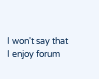I won't say that I enjoy forum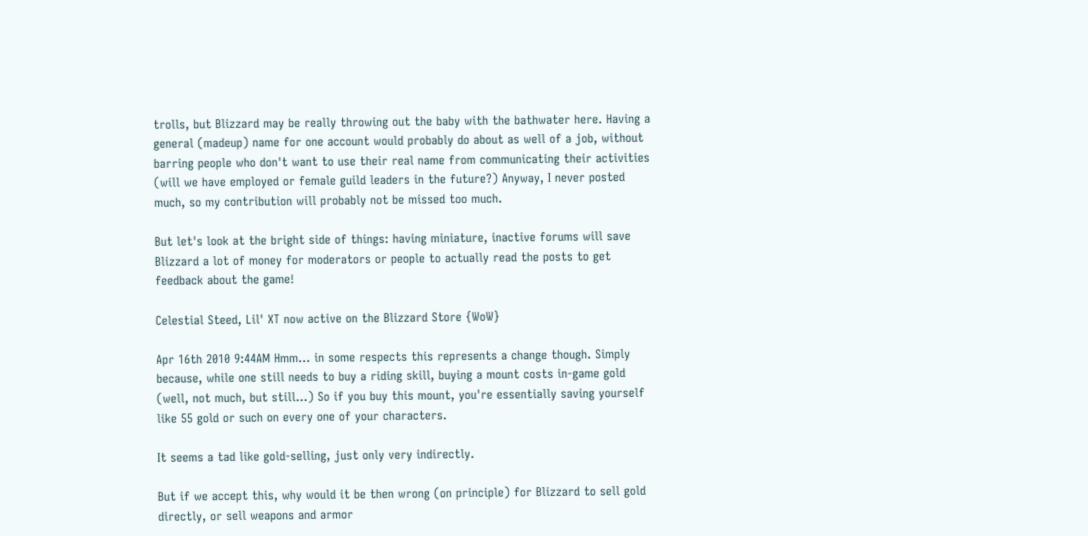trolls, but Blizzard may be really throwing out the baby with the bathwater here. Having a general (madeup) name for one account would probably do about as well of a job, without barring people who don't want to use their real name from communicating their activities (will we have employed or female guild leaders in the future?) Anyway, I never posted much, so my contribution will probably not be missed too much.

But let's look at the bright side of things: having miniature, inactive forums will save Blizzard a lot of money for moderators or people to actually read the posts to get feedback about the game!

Celestial Steed, Lil' XT now active on the Blizzard Store {WoW}

Apr 16th 2010 9:44AM Hmm... in some respects this represents a change though. Simply because, while one still needs to buy a riding skill, buying a mount costs in-game gold (well, not much, but still...) So if you buy this mount, you're essentially saving yourself like 55 gold or such on every one of your characters.

It seems a tad like gold-selling, just only very indirectly.

But if we accept this, why would it be then wrong (on principle) for Blizzard to sell gold directly, or sell weapons and armor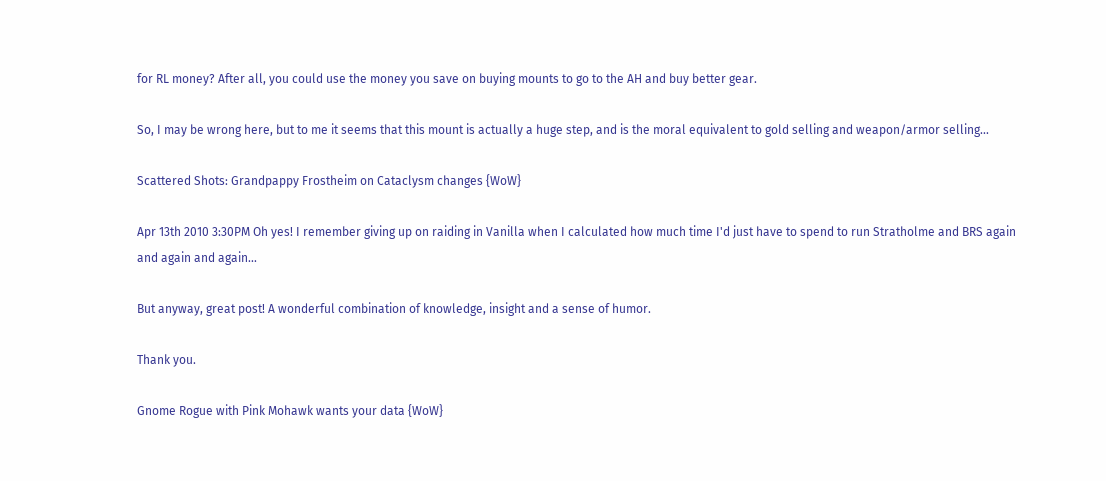for RL money? After all, you could use the money you save on buying mounts to go to the AH and buy better gear.

So, I may be wrong here, but to me it seems that this mount is actually a huge step, and is the moral equivalent to gold selling and weapon/armor selling...

Scattered Shots: Grandpappy Frostheim on Cataclysm changes {WoW}

Apr 13th 2010 3:30PM Oh yes! I remember giving up on raiding in Vanilla when I calculated how much time I'd just have to spend to run Stratholme and BRS again and again and again...

But anyway, great post! A wonderful combination of knowledge, insight and a sense of humor.

Thank you.

Gnome Rogue with Pink Mohawk wants your data {WoW}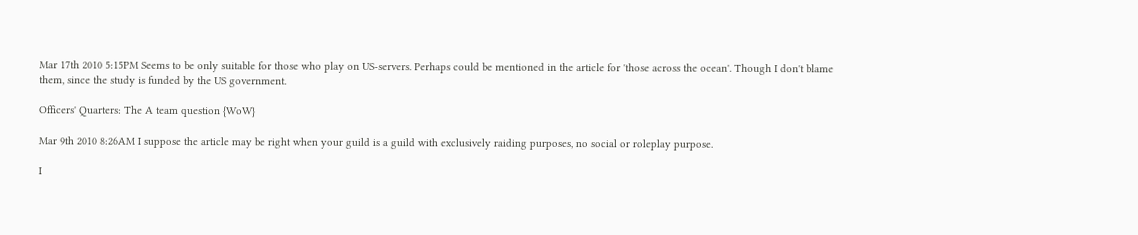Mar 17th 2010 5:15PM Seems to be only suitable for those who play on US-servers. Perhaps could be mentioned in the article for 'those across the ocean'. Though I don't blame them, since the study is funded by the US government.

Officers' Quarters: The A team question {WoW}

Mar 9th 2010 8:26AM I suppose the article may be right when your guild is a guild with exclusively raiding purposes, no social or roleplay purpose.

I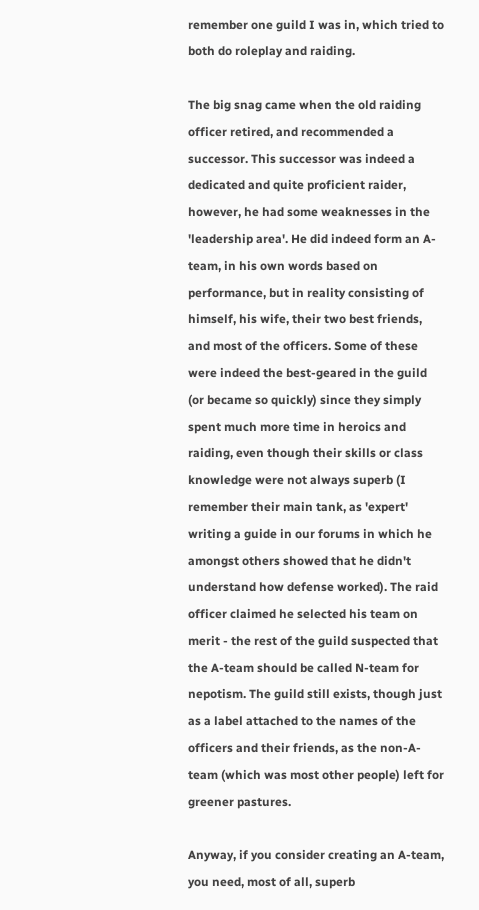remember one guild I was in, which tried to both do roleplay and raiding.

The big snag came when the old raiding officer retired, and recommended a successor. This successor was indeed a dedicated and quite proficient raider, however, he had some weaknesses in the 'leadership area'. He did indeed form an A-team, in his own words based on performance, but in reality consisting of himself, his wife, their two best friends, and most of the officers. Some of these were indeed the best-geared in the guild (or became so quickly) since they simply spent much more time in heroics and raiding, even though their skills or class knowledge were not always superb (I remember their main tank, as 'expert' writing a guide in our forums in which he amongst others showed that he didn't understand how defense worked). The raid officer claimed he selected his team on merit - the rest of the guild suspected that the A-team should be called N-team for nepotism. The guild still exists, though just as a label attached to the names of the officers and their friends, as the non-A-team (which was most other people) left for greener pastures.

Anyway, if you consider creating an A-team, you need, most of all, superb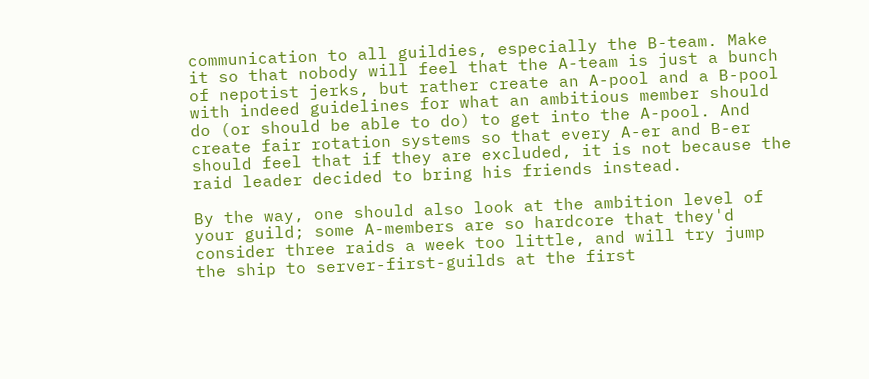communication to all guildies, especially the B-team. Make it so that nobody will feel that the A-team is just a bunch of nepotist jerks, but rather create an A-pool and a B-pool with indeed guidelines for what an ambitious member should do (or should be able to do) to get into the A-pool. And create fair rotation systems so that every A-er and B-er should feel that if they are excluded, it is not because the raid leader decided to bring his friends instead.

By the way, one should also look at the ambition level of your guild; some A-members are so hardcore that they'd consider three raids a week too little, and will try jump the ship to server-first-guilds at the first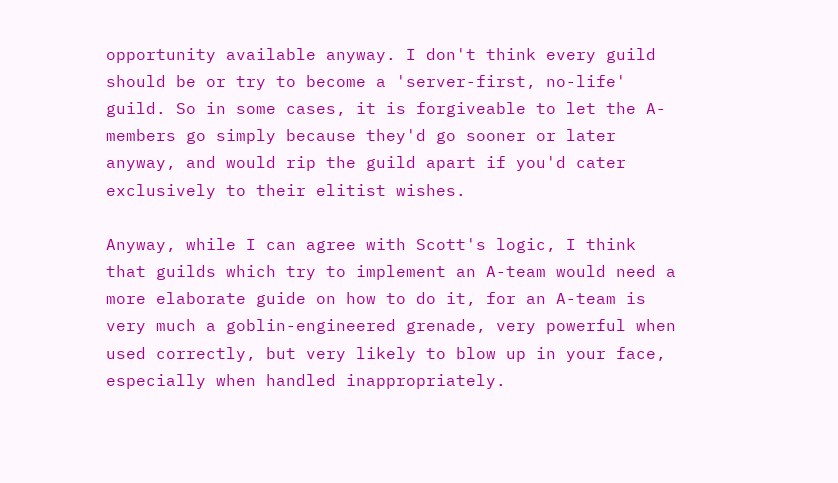opportunity available anyway. I don't think every guild should be or try to become a 'server-first, no-life' guild. So in some cases, it is forgiveable to let the A-members go simply because they'd go sooner or later anyway, and would rip the guild apart if you'd cater exclusively to their elitist wishes.

Anyway, while I can agree with Scott's logic, I think that guilds which try to implement an A-team would need a more elaborate guide on how to do it, for an A-team is very much a goblin-engineered grenade, very powerful when used correctly, but very likely to blow up in your face, especially when handled inappropriately.